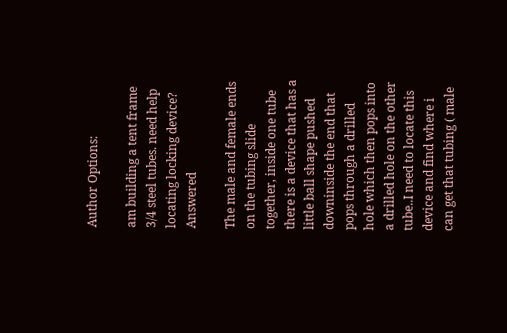Author Options:

am building a tent frame 3/4 steel tubes. need help locating locking device? Answered

The male and female ends on the tubing slide together, inside one tube there is a device that has a little ball shape pushed downinside the end that pops through a drilled hole which then pops into a drilled hole on the other tube..I need to locate this device and find where i can get that tubing ( male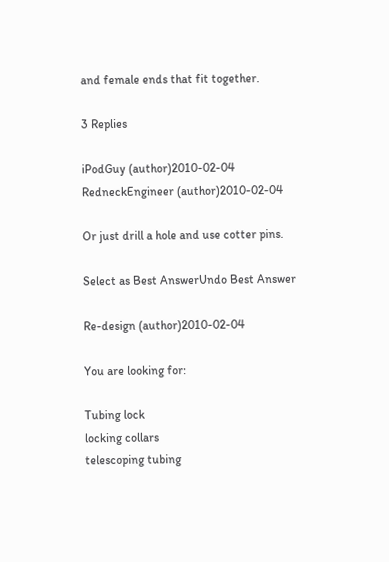and female ends that fit together.

3 Replies

iPodGuy (author)2010-02-04
RedneckEngineer (author)2010-02-04

Or just drill a hole and use cotter pins.

Select as Best AnswerUndo Best Answer

Re-design (author)2010-02-04

You are looking for:

Tubing lock
locking collars
telescoping tubing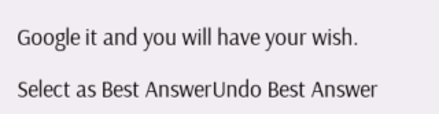Google it and you will have your wish.

Select as Best AnswerUndo Best Answer